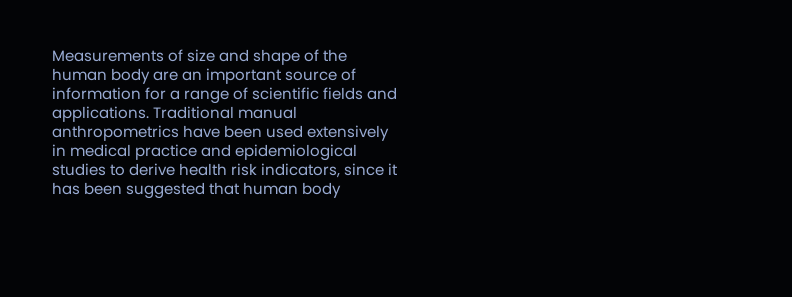Measurements of size and shape of the human body are an important source of information for a range of scientific fields and applications. Traditional manual anthropometrics have been used extensively in medical practice and epidemiological studies to derive health risk indicators, since it has been suggested that human body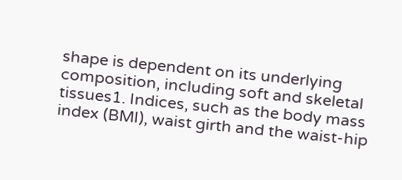shape is dependent on its underlying composition, including soft and skeletal tissues1. Indices, such as the body mass index (BMI), waist girth and the waist-hip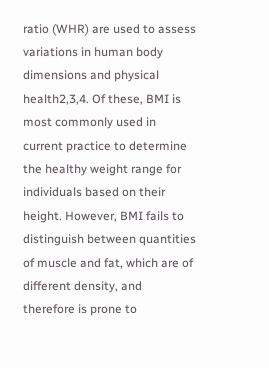ratio (WHR) are used to assess variations in human body dimensions and physical health2,3,4. Of these, BMI is most commonly used in current practice to determine the healthy weight range for individuals based on their height. However, BMI fails to distinguish between quantities of muscle and fat, which are of different density, and therefore is prone to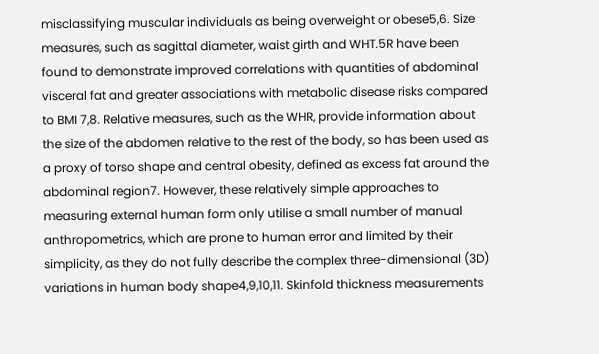misclassifying muscular individuals as being overweight or obese5,6. Size measures, such as sagittal diameter, waist girth and WHT.5R have been found to demonstrate improved correlations with quantities of abdominal visceral fat and greater associations with metabolic disease risks compared to BMI 7,8. Relative measures, such as the WHR, provide information about the size of the abdomen relative to the rest of the body, so has been used as a proxy of torso shape and central obesity, defined as excess fat around the abdominal region7. However, these relatively simple approaches to measuring external human form only utilise a small number of manual anthropometrics, which are prone to human error and limited by their simplicity, as they do not fully describe the complex three-dimensional (3D) variations in human body shape4,9,10,11. Skinfold thickness measurements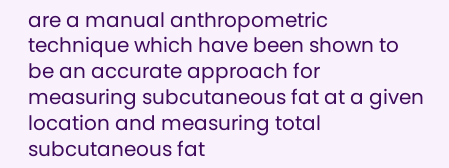are a manual anthropometric technique which have been shown to be an accurate approach for measuring subcutaneous fat at a given location and measuring total subcutaneous fat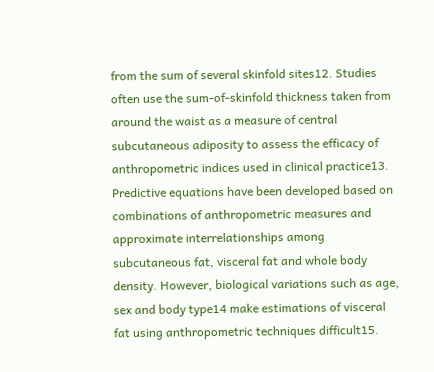from the sum of several skinfold sites12. Studies often use the sum-of-skinfold thickness taken from around the waist as a measure of central subcutaneous adiposity to assess the efficacy of anthropometric indices used in clinical practice13. Predictive equations have been developed based on combinations of anthropometric measures and approximate interrelationships among subcutaneous fat, visceral fat and whole body density. However, biological variations such as age, sex and body type14 make estimations of visceral fat using anthropometric techniques difficult15.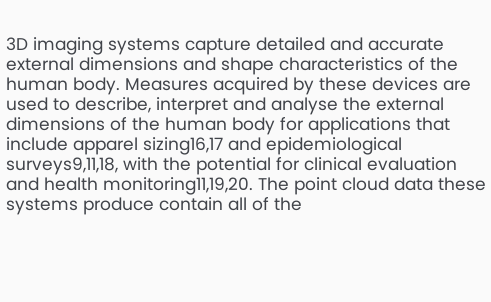3D imaging systems capture detailed and accurate external dimensions and shape characteristics of the human body. Measures acquired by these devices are used to describe, interpret and analyse the external dimensions of the human body for applications that include apparel sizing16,17 and epidemiological surveys9,11,18, with the potential for clinical evaluation and health monitoring11,19,20. The point cloud data these systems produce contain all of the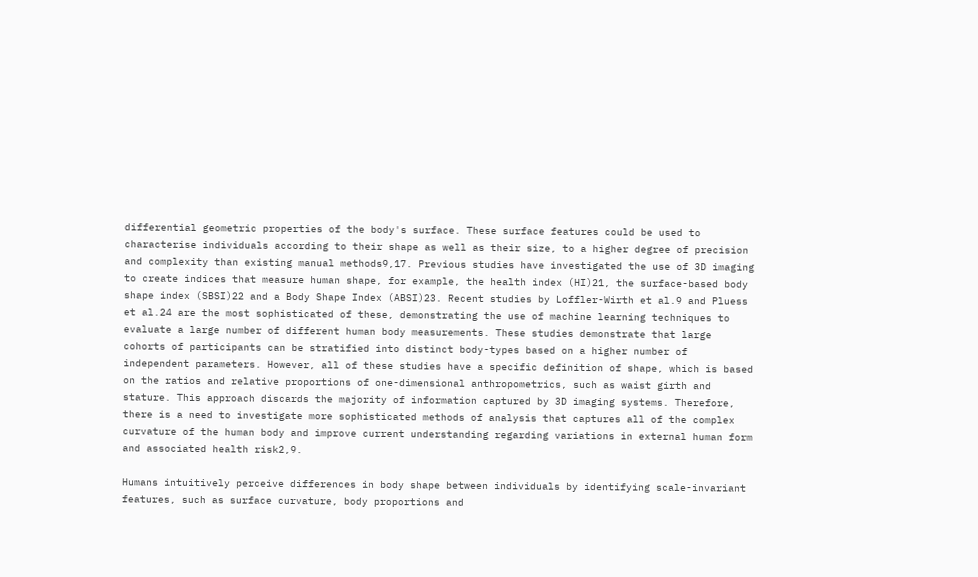differential geometric properties of the body's surface. These surface features could be used to characterise individuals according to their shape as well as their size, to a higher degree of precision and complexity than existing manual methods9,17. Previous studies have investigated the use of 3D imaging to create indices that measure human shape, for example, the health index (HI)21, the surface-based body shape index (SBSI)22 and a Body Shape Index (ABSI)23. Recent studies by Loffler-Wirth et al.9 and Pluess et al.24 are the most sophisticated of these, demonstrating the use of machine learning techniques to evaluate a large number of different human body measurements. These studies demonstrate that large cohorts of participants can be stratified into distinct body-types based on a higher number of independent parameters. However, all of these studies have a specific definition of shape, which is based on the ratios and relative proportions of one-dimensional anthropometrics, such as waist girth and stature. This approach discards the majority of information captured by 3D imaging systems. Therefore, there is a need to investigate more sophisticated methods of analysis that captures all of the complex curvature of the human body and improve current understanding regarding variations in external human form and associated health risk2,9.

Humans intuitively perceive differences in body shape between individuals by identifying scale-invariant features, such as surface curvature, body proportions and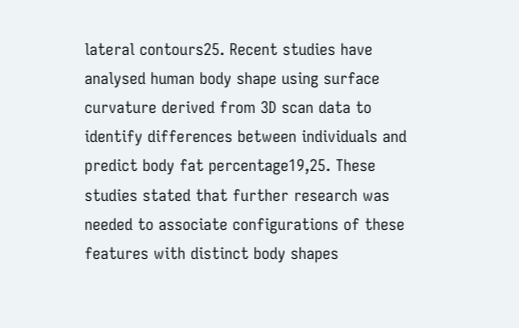lateral contours25. Recent studies have analysed human body shape using surface curvature derived from 3D scan data to identify differences between individuals and predict body fat percentage19,25. These studies stated that further research was needed to associate configurations of these features with distinct body shapes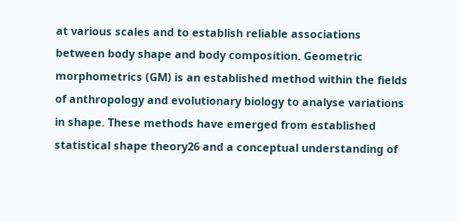at various scales and to establish reliable associations between body shape and body composition. Geometric morphometrics (GM) is an established method within the fields of anthropology and evolutionary biology to analyse variations in shape. These methods have emerged from established statistical shape theory26 and a conceptual understanding of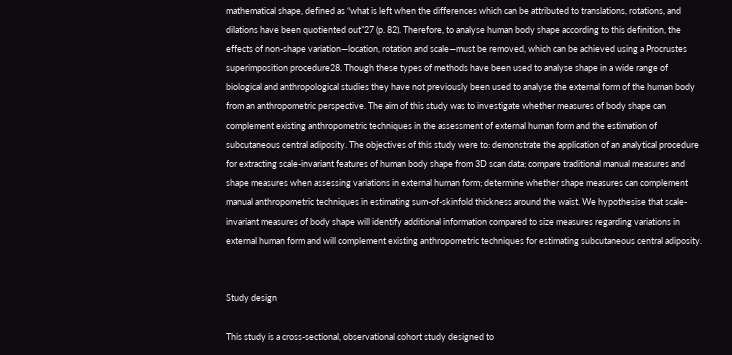mathematical shape, defined as “what is left when the differences which can be attributed to translations, rotations, and dilations have been quotiented out”27 (p. 82). Therefore, to analyse human body shape according to this definition, the effects of non-shape variation—location, rotation and scale—must be removed, which can be achieved using a Procrustes superimposition procedure28. Though these types of methods have been used to analyse shape in a wide range of biological and anthropological studies they have not previously been used to analyse the external form of the human body from an anthropometric perspective. The aim of this study was to investigate whether measures of body shape can complement existing anthropometric techniques in the assessment of external human form and the estimation of subcutaneous central adiposity. The objectives of this study were to: demonstrate the application of an analytical procedure for extracting scale-invariant features of human body shape from 3D scan data; compare traditional manual measures and shape measures when assessing variations in external human form; determine whether shape measures can complement manual anthropometric techniques in estimating sum-of-skinfold thickness around the waist. We hypothesise that scale-invariant measures of body shape will identify additional information compared to size measures regarding variations in external human form and will complement existing anthropometric techniques for estimating subcutaneous central adiposity.


Study design

This study is a cross-sectional, observational cohort study designed to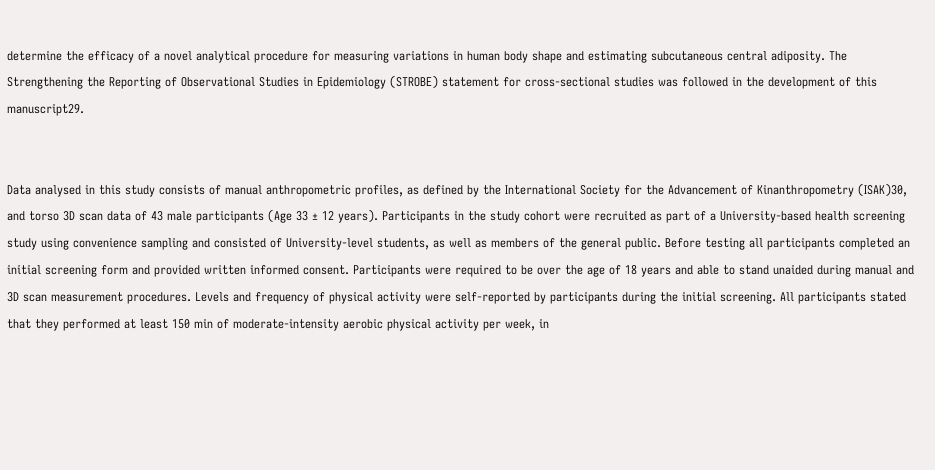determine the efficacy of a novel analytical procedure for measuring variations in human body shape and estimating subcutaneous central adiposity. The Strengthening the Reporting of Observational Studies in Epidemiology (STROBE) statement for cross-sectional studies was followed in the development of this manuscript29.


Data analysed in this study consists of manual anthropometric profiles, as defined by the International Society for the Advancement of Kinanthropometry (ISAK)30, and torso 3D scan data of 43 male participants (Age 33 ± 12 years). Participants in the study cohort were recruited as part of a University-based health screening study using convenience sampling and consisted of University-level students, as well as members of the general public. Before testing all participants completed an initial screening form and provided written informed consent. Participants were required to be over the age of 18 years and able to stand unaided during manual and 3D scan measurement procedures. Levels and frequency of physical activity were self-reported by participants during the initial screening. All participants stated that they performed at least 150 min of moderate-intensity aerobic physical activity per week, in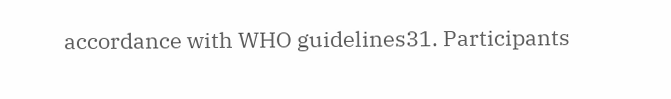accordance with WHO guidelines31. Participants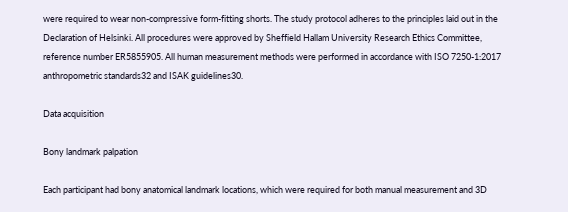were required to wear non-compressive form-fitting shorts. The study protocol adheres to the principles laid out in the Declaration of Helsinki. All procedures were approved by Sheffield Hallam University Research Ethics Committee, reference number ER5855905. All human measurement methods were performed in accordance with ISO 7250-1:2017 anthropometric standards32 and ISAK guidelines30.

Data acquisition

Bony landmark palpation

Each participant had bony anatomical landmark locations, which were required for both manual measurement and 3D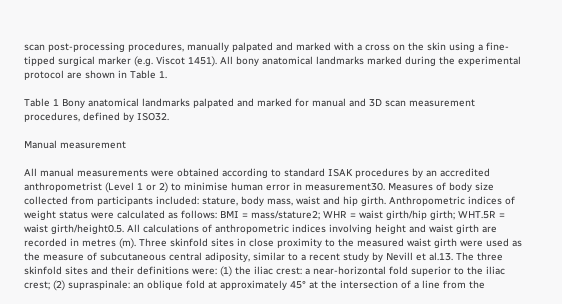scan post-processing procedures, manually palpated and marked with a cross on the skin using a fine-tipped surgical marker (e.g. Viscot 1451). All bony anatomical landmarks marked during the experimental protocol are shown in Table 1.

Table 1 Bony anatomical landmarks palpated and marked for manual and 3D scan measurement procedures, defined by ISO32.

Manual measurement

All manual measurements were obtained according to standard ISAK procedures by an accredited anthropometrist (Level 1 or 2) to minimise human error in measurement30. Measures of body size collected from participants included: stature, body mass, waist and hip girth. Anthropometric indices of weight status were calculated as follows: BMI = mass/stature2; WHR = waist girth/hip girth; WHT.5R = waist girth/height0.5. All calculations of anthropometric indices involving height and waist girth are recorded in metres (m). Three skinfold sites in close proximity to the measured waist girth were used as the measure of subcutaneous central adiposity, similar to a recent study by Nevill et al.13. The three skinfold sites and their definitions were: (1) the iliac crest: a near-horizontal fold superior to the iliac crest; (2) supraspinale: an oblique fold at approximately 45° at the intersection of a line from the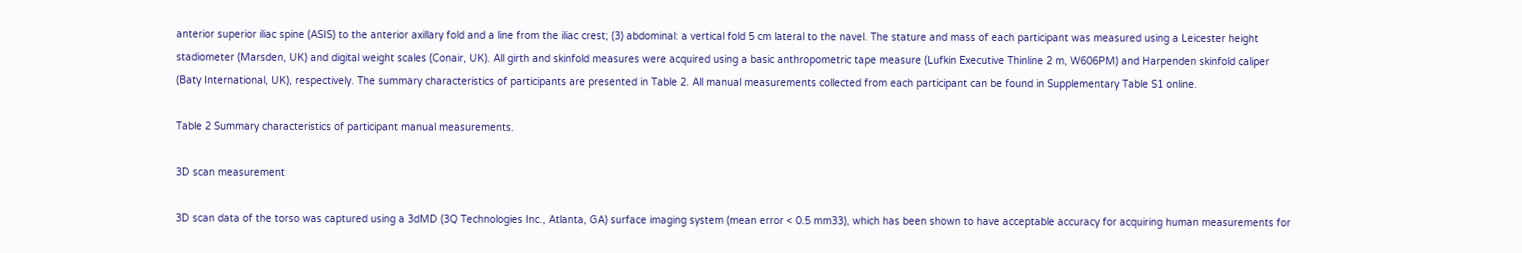anterior superior iliac spine (ASIS) to the anterior axillary fold and a line from the iliac crest; (3) abdominal: a vertical fold 5 cm lateral to the navel. The stature and mass of each participant was measured using a Leicester height stadiometer (Marsden, UK) and digital weight scales (Conair, UK). All girth and skinfold measures were acquired using a basic anthropometric tape measure (Lufkin Executive Thinline 2 m, W606PM) and Harpenden skinfold caliper (Baty International, UK), respectively. The summary characteristics of participants are presented in Table 2. All manual measurements collected from each participant can be found in Supplementary Table S1 online.

Table 2 Summary characteristics of participant manual measurements.

3D scan measurement

3D scan data of the torso was captured using a 3dMD (3Q Technologies Inc., Atlanta, GA) surface imaging system (mean error < 0.5 mm33), which has been shown to have acceptable accuracy for acquiring human measurements for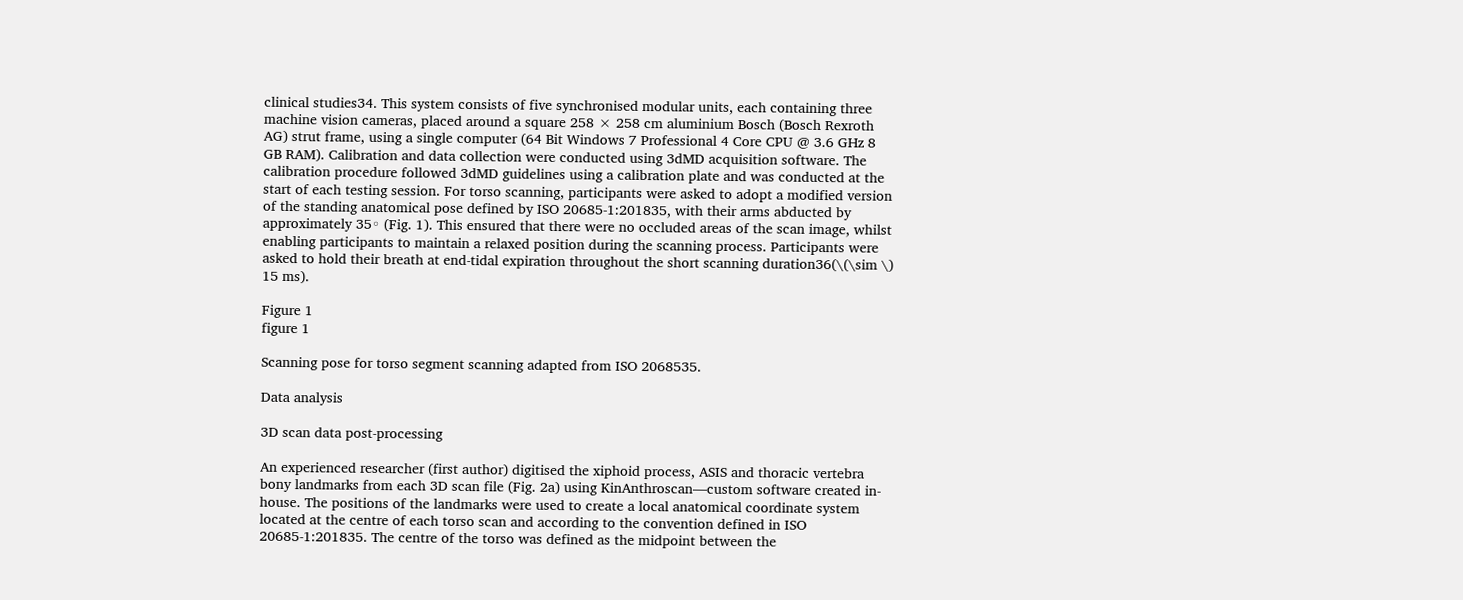clinical studies34. This system consists of five synchronised modular units, each containing three machine vision cameras, placed around a square 258 × 258 cm aluminium Bosch (Bosch Rexroth AG) strut frame, using a single computer (64 Bit Windows 7 Professional 4 Core CPU @ 3.6 GHz 8 GB RAM). Calibration and data collection were conducted using 3dMD acquisition software. The calibration procedure followed 3dMD guidelines using a calibration plate and was conducted at the start of each testing session. For torso scanning, participants were asked to adopt a modified version of the standing anatomical pose defined by ISO 20685-1:201835, with their arms abducted by approximately 35◦ (Fig. 1). This ensured that there were no occluded areas of the scan image, whilst enabling participants to maintain a relaxed position during the scanning process. Participants were asked to hold their breath at end-tidal expiration throughout the short scanning duration36(\(\sim \) 15 ms).

Figure 1
figure 1

Scanning pose for torso segment scanning adapted from ISO 2068535.

Data analysis

3D scan data post-processing

An experienced researcher (first author) digitised the xiphoid process, ASIS and thoracic vertebra bony landmarks from each 3D scan file (Fig. 2a) using KinAnthroscan—custom software created in-house. The positions of the landmarks were used to create a local anatomical coordinate system located at the centre of each torso scan and according to the convention defined in ISO 20685-1:201835. The centre of the torso was defined as the midpoint between the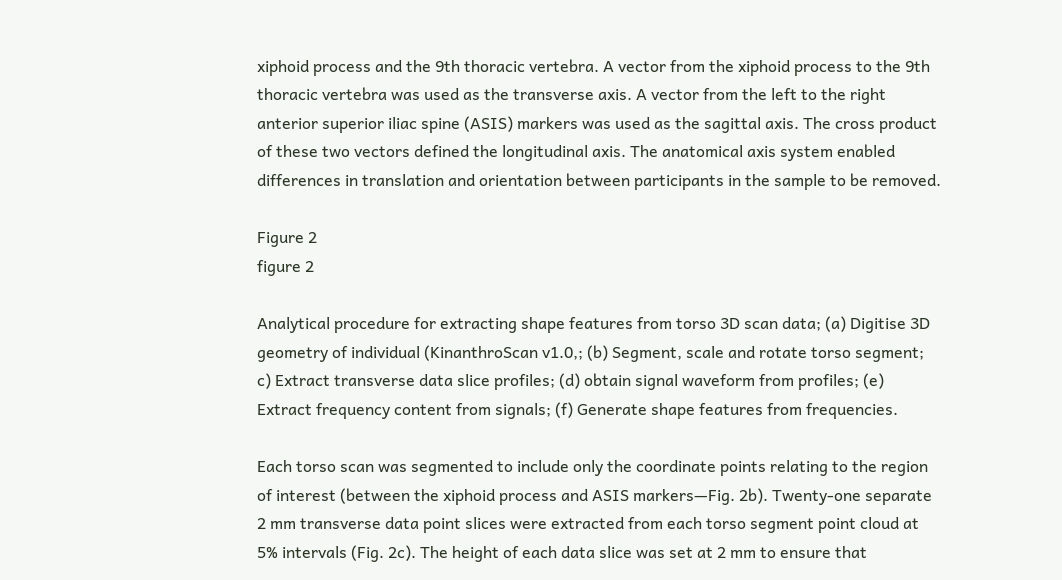xiphoid process and the 9th thoracic vertebra. A vector from the xiphoid process to the 9th thoracic vertebra was used as the transverse axis. A vector from the left to the right anterior superior iliac spine (ASIS) markers was used as the sagittal axis. The cross product of these two vectors defined the longitudinal axis. The anatomical axis system enabled differences in translation and orientation between participants in the sample to be removed.

Figure 2
figure 2

Analytical procedure for extracting shape features from torso 3D scan data; (a) Digitise 3D geometry of individual (KinanthroScan v1.0,; (b) Segment, scale and rotate torso segment; c) Extract transverse data slice profiles; (d) obtain signal waveform from profiles; (e) Extract frequency content from signals; (f) Generate shape features from frequencies.

Each torso scan was segmented to include only the coordinate points relating to the region of interest (between the xiphoid process and ASIS markers—Fig. 2b). Twenty-one separate 2 mm transverse data point slices were extracted from each torso segment point cloud at 5% intervals (Fig. 2c). The height of each data slice was set at 2 mm to ensure that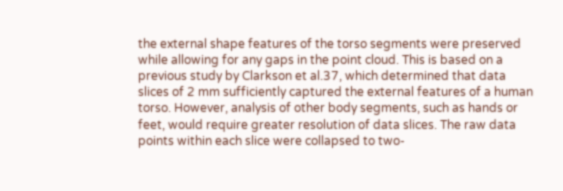the external shape features of the torso segments were preserved while allowing for any gaps in the point cloud. This is based on a previous study by Clarkson et al.37, which determined that data slices of 2 mm sufficiently captured the external features of a human torso. However, analysis of other body segments, such as hands or feet, would require greater resolution of data slices. The raw data points within each slice were collapsed to two-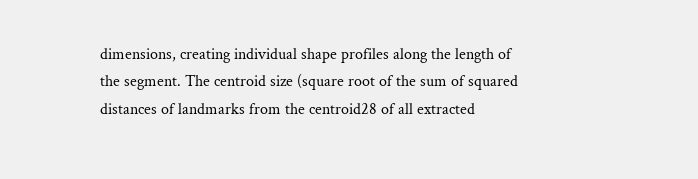dimensions, creating individual shape profiles along the length of the segment. The centroid size (square root of the sum of squared distances of landmarks from the centroid28 of all extracted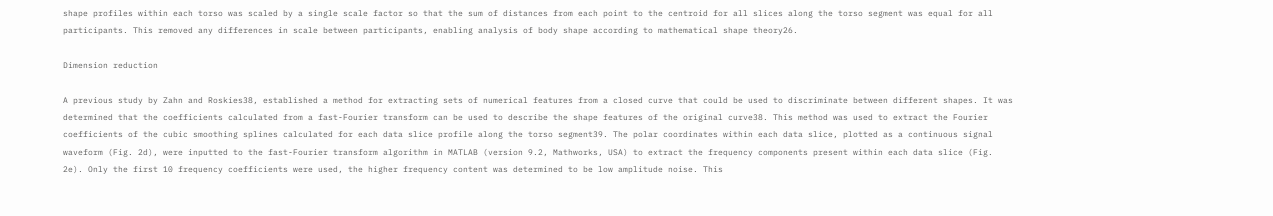shape profiles within each torso was scaled by a single scale factor so that the sum of distances from each point to the centroid for all slices along the torso segment was equal for all participants. This removed any differences in scale between participants, enabling analysis of body shape according to mathematical shape theory26.

Dimension reduction

A previous study by Zahn and Roskies38, established a method for extracting sets of numerical features from a closed curve that could be used to discriminate between different shapes. It was determined that the coefficients calculated from a fast-Fourier transform can be used to describe the shape features of the original curve38. This method was used to extract the Fourier coefficients of the cubic smoothing splines calculated for each data slice profile along the torso segment39. The polar coordinates within each data slice, plotted as a continuous signal waveform (Fig. 2d), were inputted to the fast-Fourier transform algorithm in MATLAB (version 9.2, Mathworks, USA) to extract the frequency components present within each data slice (Fig. 2e). Only the first 10 frequency coefficients were used, the higher frequency content was determined to be low amplitude noise. This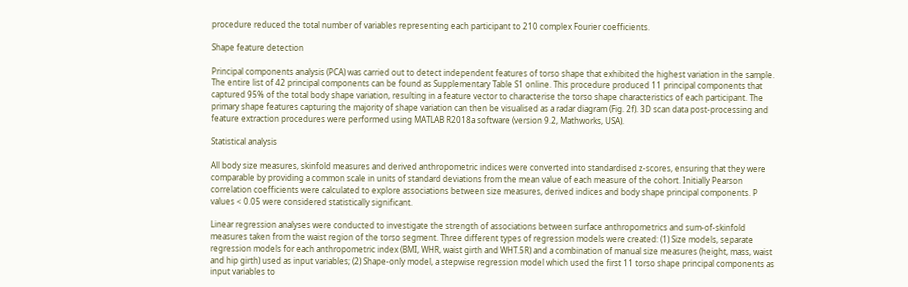procedure reduced the total number of variables representing each participant to 210 complex Fourier coefficients.

Shape feature detection

Principal components analysis (PCA) was carried out to detect independent features of torso shape that exhibited the highest variation in the sample. The entire list of 42 principal components can be found as Supplementary Table S1 online. This procedure produced 11 principal components that captured 95% of the total body shape variation, resulting in a feature vector to characterise the torso shape characteristics of each participant. The primary shape features capturing the majority of shape variation can then be visualised as a radar diagram (Fig. 2f). 3D scan data post-processing and feature extraction procedures were performed using MATLAB R2018a software (version 9.2, Mathworks, USA).

Statistical analysis

All body size measures, skinfold measures and derived anthropometric indices were converted into standardised z-scores, ensuring that they were comparable by providing a common scale in units of standard deviations from the mean value of each measure of the cohort. Initially Pearson correlation coefficients were calculated to explore associations between size measures, derived indices and body shape principal components. P values < 0.05 were considered statistically significant.

Linear regression analyses were conducted to investigate the strength of associations between surface anthropometrics and sum-of-skinfold measures taken from the waist region of the torso segment. Three different types of regression models were created: (1) Size models, separate regression models for each anthropometric index (BMI, WHR, waist girth and WHT.5R) and a combination of manual size measures (height, mass, waist and hip girth) used as input variables; (2) Shape-only model, a stepwise regression model which used the first 11 torso shape principal components as input variables to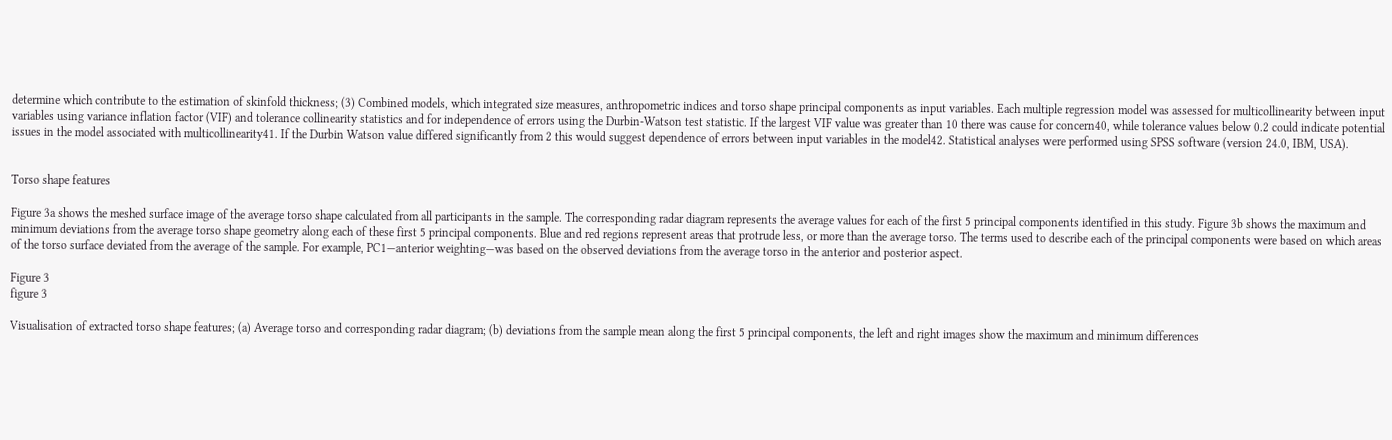determine which contribute to the estimation of skinfold thickness; (3) Combined models, which integrated size measures, anthropometric indices and torso shape principal components as input variables. Each multiple regression model was assessed for multicollinearity between input variables using variance inflation factor (VIF) and tolerance collinearity statistics and for independence of errors using the Durbin-Watson test statistic. If the largest VIF value was greater than 10 there was cause for concern40, while tolerance values below 0.2 could indicate potential issues in the model associated with multicollinearity41. If the Durbin Watson value differed significantly from 2 this would suggest dependence of errors between input variables in the model42. Statistical analyses were performed using SPSS software (version 24.0, IBM, USA).


Torso shape features

Figure 3a shows the meshed surface image of the average torso shape calculated from all participants in the sample. The corresponding radar diagram represents the average values for each of the first 5 principal components identified in this study. Figure 3b shows the maximum and minimum deviations from the average torso shape geometry along each of these first 5 principal components. Blue and red regions represent areas that protrude less, or more than the average torso. The terms used to describe each of the principal components were based on which areas of the torso surface deviated from the average of the sample. For example, PC1—anterior weighting—was based on the observed deviations from the average torso in the anterior and posterior aspect.

Figure 3
figure 3

Visualisation of extracted torso shape features; (a) Average torso and corresponding radar diagram; (b) deviations from the sample mean along the first 5 principal components, the left and right images show the maximum and minimum differences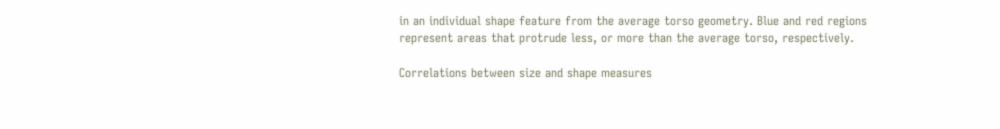in an individual shape feature from the average torso geometry. Blue and red regions represent areas that protrude less, or more than the average torso, respectively.

Correlations between size and shape measures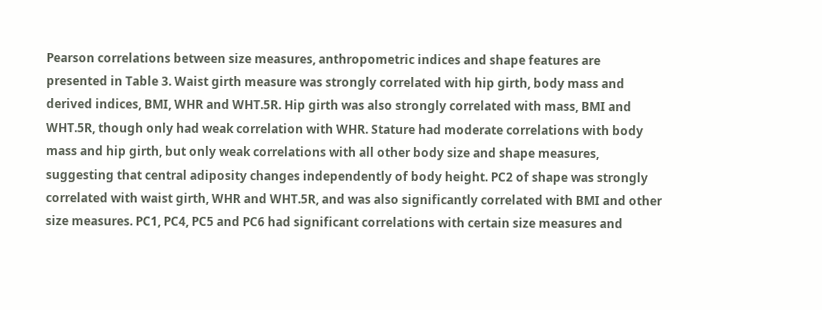Pearson correlations between size measures, anthropometric indices and shape features are presented in Table 3. Waist girth measure was strongly correlated with hip girth, body mass and derived indices, BMI, WHR and WHT.5R. Hip girth was also strongly correlated with mass, BMI and WHT.5R, though only had weak correlation with WHR. Stature had moderate correlations with body mass and hip girth, but only weak correlations with all other body size and shape measures, suggesting that central adiposity changes independently of body height. PC2 of shape was strongly correlated with waist girth, WHR and WHT.5R, and was also significantly correlated with BMI and other size measures. PC1, PC4, PC5 and PC6 had significant correlations with certain size measures and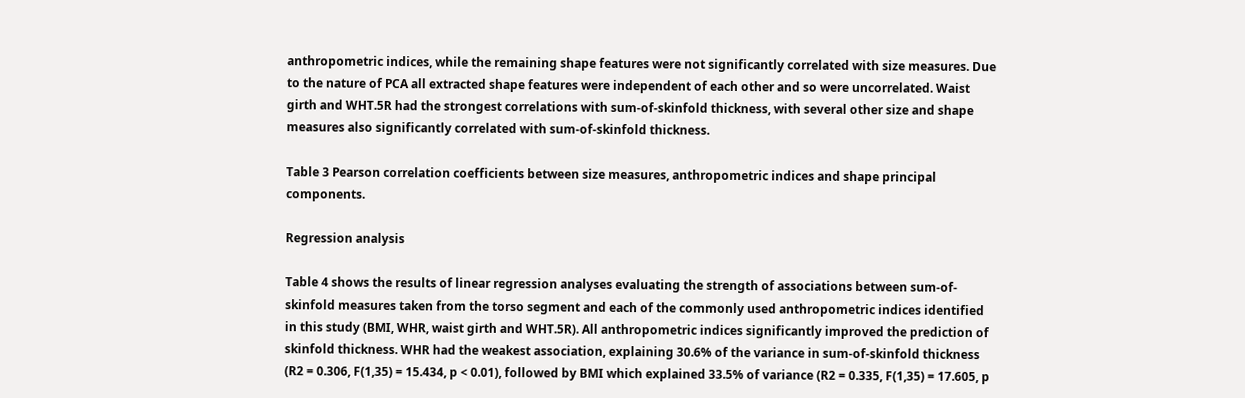anthropometric indices, while the remaining shape features were not significantly correlated with size measures. Due to the nature of PCA all extracted shape features were independent of each other and so were uncorrelated. Waist girth and WHT.5R had the strongest correlations with sum-of-skinfold thickness, with several other size and shape measures also significantly correlated with sum-of-skinfold thickness.

Table 3 Pearson correlation coefficients between size measures, anthropometric indices and shape principal components.

Regression analysis

Table 4 shows the results of linear regression analyses evaluating the strength of associations between sum-of-skinfold measures taken from the torso segment and each of the commonly used anthropometric indices identified in this study (BMI, WHR, waist girth and WHT.5R). All anthropometric indices significantly improved the prediction of skinfold thickness. WHR had the weakest association, explaining 30.6% of the variance in sum-of-skinfold thickness (R2 = 0.306, F(1,35) = 15.434, p < 0.01), followed by BMI which explained 33.5% of variance (R2 = 0.335, F(1,35) = 17.605, p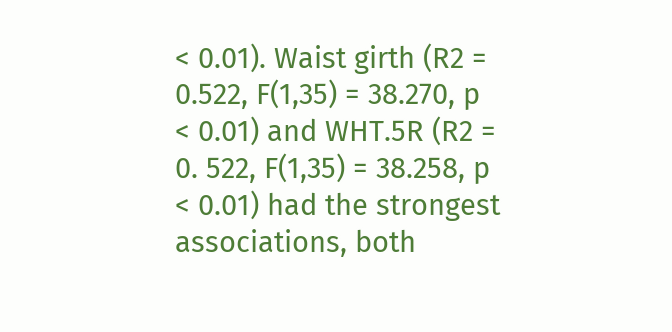< 0.01). Waist girth (R2 = 0.522, F(1,35) = 38.270, p < 0.01) and WHT.5R (R2 = 0. 522, F(1,35) = 38.258, p < 0.01) had the strongest associations, both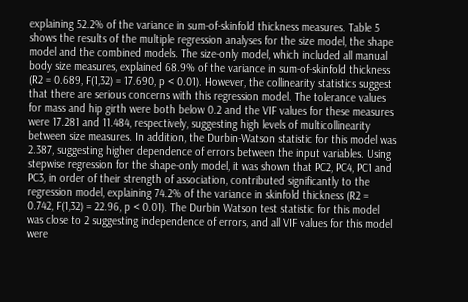explaining 52.2% of the variance in sum-of-skinfold thickness measures. Table 5 shows the results of the multiple regression analyses for the size model, the shape model and the combined models. The size-only model, which included all manual body size measures, explained 68.9% of the variance in sum-of-skinfold thickness (R2 = 0.689, F(1,32) = 17.690, p < 0.01). However, the collinearity statistics suggest that there are serious concerns with this regression model. The tolerance values for mass and hip girth were both below 0.2 and the VIF values for these measures were 17.281 and 11.484, respectively, suggesting high levels of multicollinearity between size measures. In addition, the Durbin-Watson statistic for this model was 2.387, suggesting higher dependence of errors between the input variables. Using stepwise regression for the shape-only model, it was shown that PC2, PC4, PC1 and PC3, in order of their strength of association, contributed significantly to the regression model, explaining 74.2% of the variance in skinfold thickness (R2 = 0.742, F(1,32) = 22.96, p < 0.01). The Durbin Watson test statistic for this model was close to 2 suggesting independence of errors, and all VIF values for this model were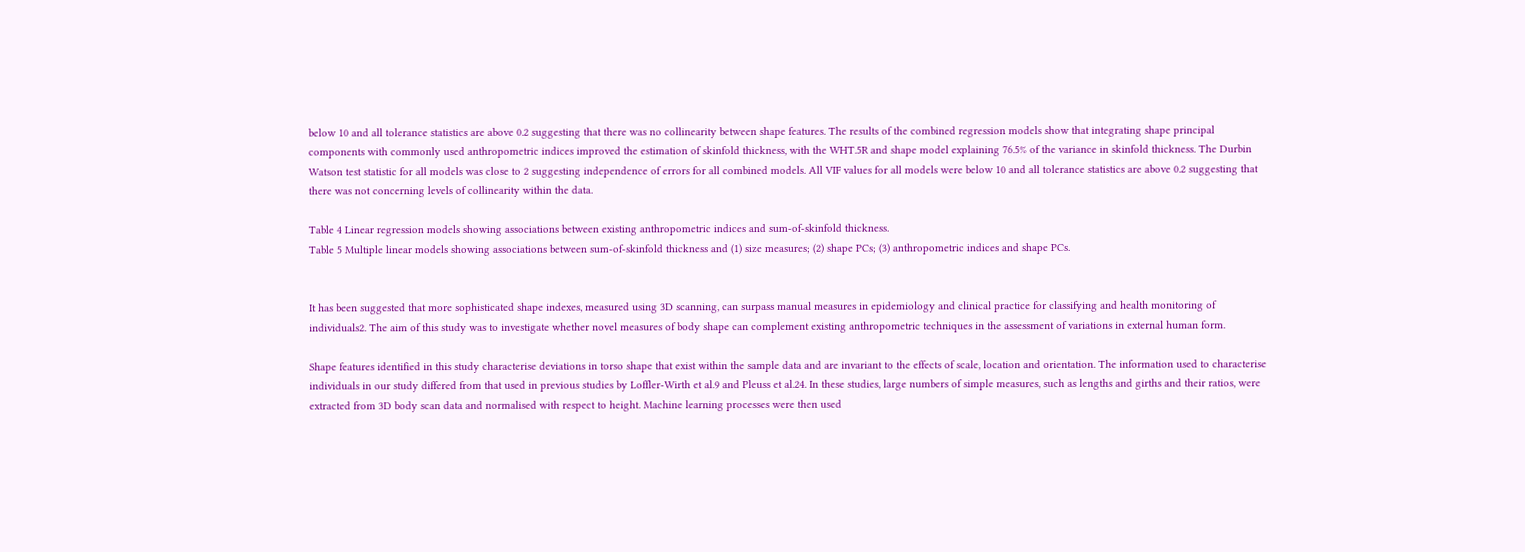below 10 and all tolerance statistics are above 0.2 suggesting that there was no collinearity between shape features. The results of the combined regression models show that integrating shape principal components with commonly used anthropometric indices improved the estimation of skinfold thickness, with the WHT.5R and shape model explaining 76.5% of the variance in skinfold thickness. The Durbin Watson test statistic for all models was close to 2 suggesting independence of errors for all combined models. All VIF values for all models were below 10 and all tolerance statistics are above 0.2 suggesting that there was not concerning levels of collinearity within the data.

Table 4 Linear regression models showing associations between existing anthropometric indices and sum-of-skinfold thickness.
Table 5 Multiple linear models showing associations between sum-of-skinfold thickness and (1) size measures; (2) shape PCs; (3) anthropometric indices and shape PCs.


It has been suggested that more sophisticated shape indexes, measured using 3D scanning, can surpass manual measures in epidemiology and clinical practice for classifying and health monitoring of individuals2. The aim of this study was to investigate whether novel measures of body shape can complement existing anthropometric techniques in the assessment of variations in external human form.

Shape features identified in this study characterise deviations in torso shape that exist within the sample data and are invariant to the effects of scale, location and orientation. The information used to characterise individuals in our study differed from that used in previous studies by Loffler-Wirth et al.9 and Pleuss et al.24. In these studies, large numbers of simple measures, such as lengths and girths and their ratios, were extracted from 3D body scan data and normalised with respect to height. Machine learning processes were then used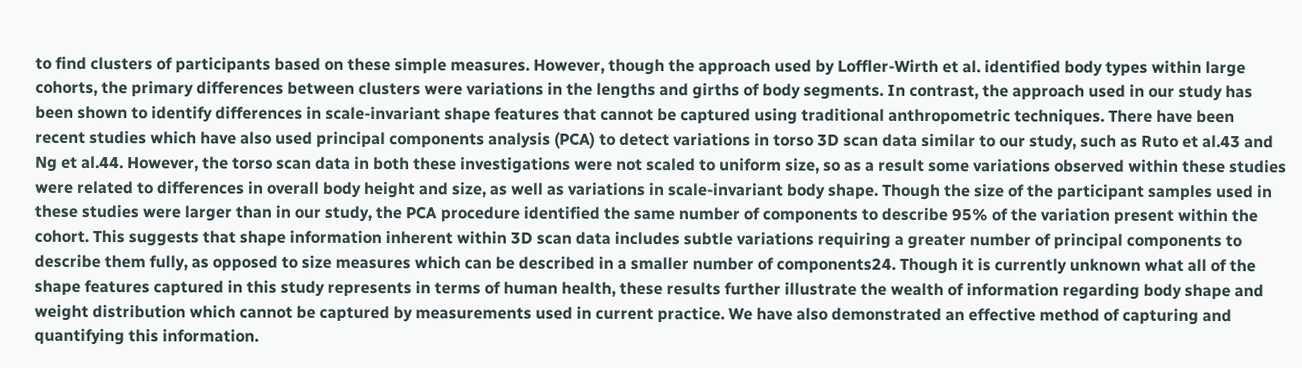to find clusters of participants based on these simple measures. However, though the approach used by Loffler-Wirth et al. identified body types within large cohorts, the primary differences between clusters were variations in the lengths and girths of body segments. In contrast, the approach used in our study has been shown to identify differences in scale-invariant shape features that cannot be captured using traditional anthropometric techniques. There have been recent studies which have also used principal components analysis (PCA) to detect variations in torso 3D scan data similar to our study, such as Ruto et al.43 and Ng et al.44. However, the torso scan data in both these investigations were not scaled to uniform size, so as a result some variations observed within these studies were related to differences in overall body height and size, as well as variations in scale-invariant body shape. Though the size of the participant samples used in these studies were larger than in our study, the PCA procedure identified the same number of components to describe 95% of the variation present within the cohort. This suggests that shape information inherent within 3D scan data includes subtle variations requiring a greater number of principal components to describe them fully, as opposed to size measures which can be described in a smaller number of components24. Though it is currently unknown what all of the shape features captured in this study represents in terms of human health, these results further illustrate the wealth of information regarding body shape and weight distribution which cannot be captured by measurements used in current practice. We have also demonstrated an effective method of capturing and quantifying this information.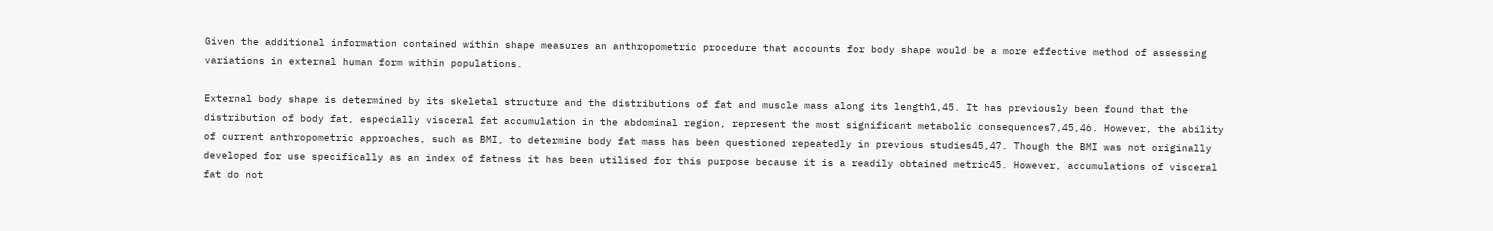Given the additional information contained within shape measures an anthropometric procedure that accounts for body shape would be a more effective method of assessing variations in external human form within populations.

External body shape is determined by its skeletal structure and the distributions of fat and muscle mass along its length1,45. It has previously been found that the distribution of body fat, especially visceral fat accumulation in the abdominal region, represent the most significant metabolic consequences7,45,46. However, the ability of current anthropometric approaches, such as BMI, to determine body fat mass has been questioned repeatedly in previous studies45,47. Though the BMI was not originally developed for use specifically as an index of fatness it has been utilised for this purpose because it is a readily obtained metric45. However, accumulations of visceral fat do not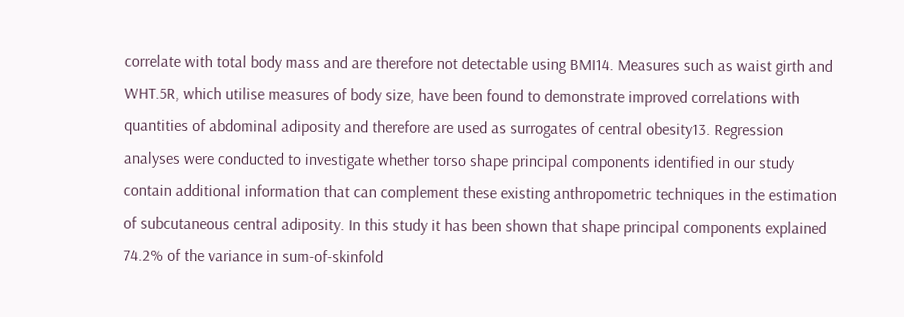correlate with total body mass and are therefore not detectable using BMI14. Measures such as waist girth and WHT.5R, which utilise measures of body size, have been found to demonstrate improved correlations with quantities of abdominal adiposity and therefore are used as surrogates of central obesity13. Regression analyses were conducted to investigate whether torso shape principal components identified in our study contain additional information that can complement these existing anthropometric techniques in the estimation of subcutaneous central adiposity. In this study it has been shown that shape principal components explained 74.2% of the variance in sum-of-skinfold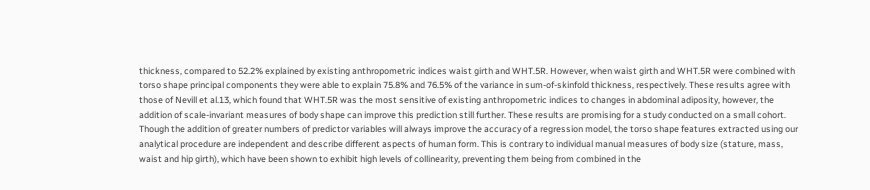thickness, compared to 52.2% explained by existing anthropometric indices waist girth and WHT.5R. However, when waist girth and WHT.5R were combined with torso shape principal components they were able to explain 75.8% and 76.5% of the variance in sum-of-skinfold thickness, respectively. These results agree with those of Nevill et al.13, which found that WHT.5R was the most sensitive of existing anthropometric indices to changes in abdominal adiposity, however, the addition of scale-invariant measures of body shape can improve this prediction still further. These results are promising for a study conducted on a small cohort. Though the addition of greater numbers of predictor variables will always improve the accuracy of a regression model, the torso shape features extracted using our analytical procedure are independent and describe different aspects of human form. This is contrary to individual manual measures of body size (stature, mass, waist and hip girth), which have been shown to exhibit high levels of collinearity, preventing them being from combined in the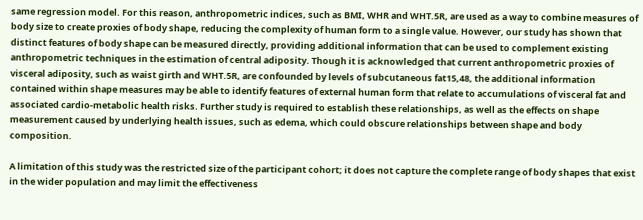same regression model. For this reason, anthropometric indices, such as BMI, WHR and WHT.5R, are used as a way to combine measures of body size to create proxies of body shape, reducing the complexity of human form to a single value. However, our study has shown that distinct features of body shape can be measured directly, providing additional information that can be used to complement existing anthropometric techniques in the estimation of central adiposity. Though it is acknowledged that current anthropometric proxies of visceral adiposity, such as waist girth and WHT.5R, are confounded by levels of subcutaneous fat15,48, the additional information contained within shape measures may be able to identify features of external human form that relate to accumulations of visceral fat and associated cardio-metabolic health risks. Further study is required to establish these relationships, as well as the effects on shape measurement caused by underlying health issues, such as edema, which could obscure relationships between shape and body composition.

A limitation of this study was the restricted size of the participant cohort; it does not capture the complete range of body shapes that exist in the wider population and may limit the effectiveness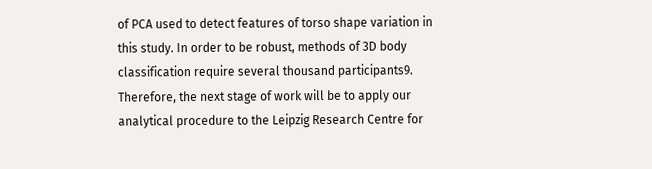of PCA used to detect features of torso shape variation in this study. In order to be robust, methods of 3D body classification require several thousand participants9. Therefore, the next stage of work will be to apply our analytical procedure to the Leipzig Research Centre for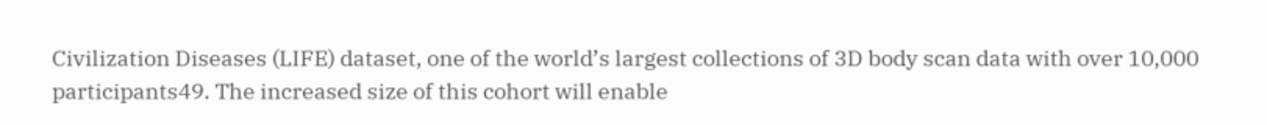Civilization Diseases (LIFE) dataset, one of the world’s largest collections of 3D body scan data with over 10,000 participants49. The increased size of this cohort will enable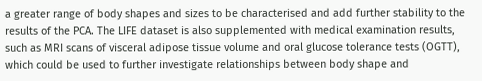a greater range of body shapes and sizes to be characterised and add further stability to the results of the PCA. The LIFE dataset is also supplemented with medical examination results, such as MRI scans of visceral adipose tissue volume and oral glucose tolerance tests (OGTT), which could be used to further investigate relationships between body shape and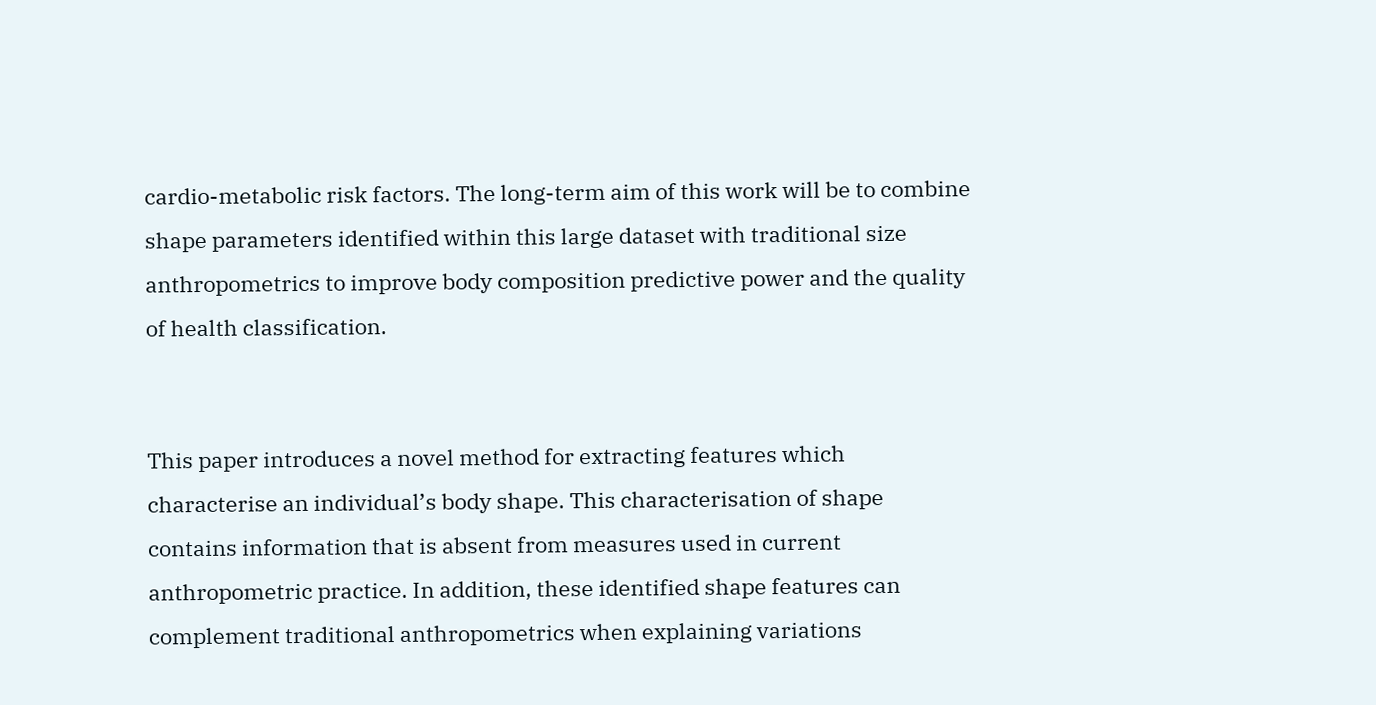cardio-metabolic risk factors. The long-term aim of this work will be to combine shape parameters identified within this large dataset with traditional size anthropometrics to improve body composition predictive power and the quality of health classification.


This paper introduces a novel method for extracting features which characterise an individual’s body shape. This characterisation of shape contains information that is absent from measures used in current anthropometric practice. In addition, these identified shape features can complement traditional anthropometrics when explaining variations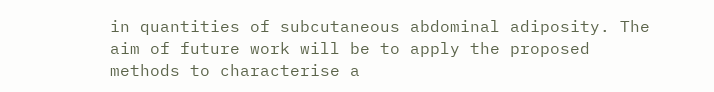in quantities of subcutaneous abdominal adiposity. The aim of future work will be to apply the proposed methods to characterise a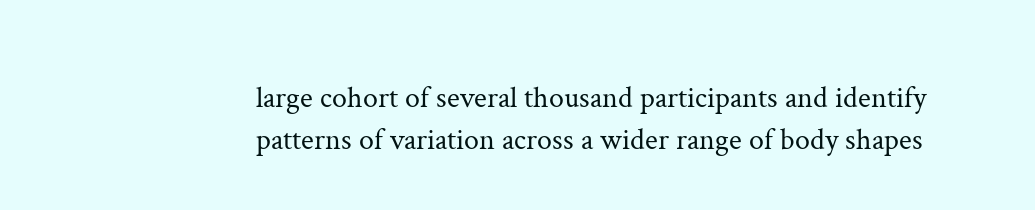large cohort of several thousand participants and identify patterns of variation across a wider range of body shapes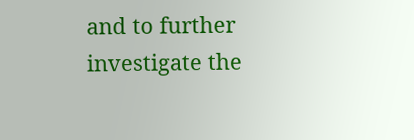and to further investigate the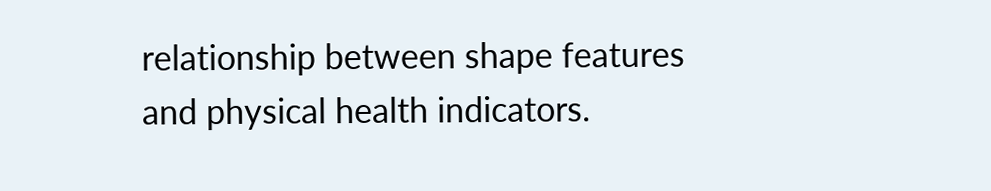relationship between shape features and physical health indicators.